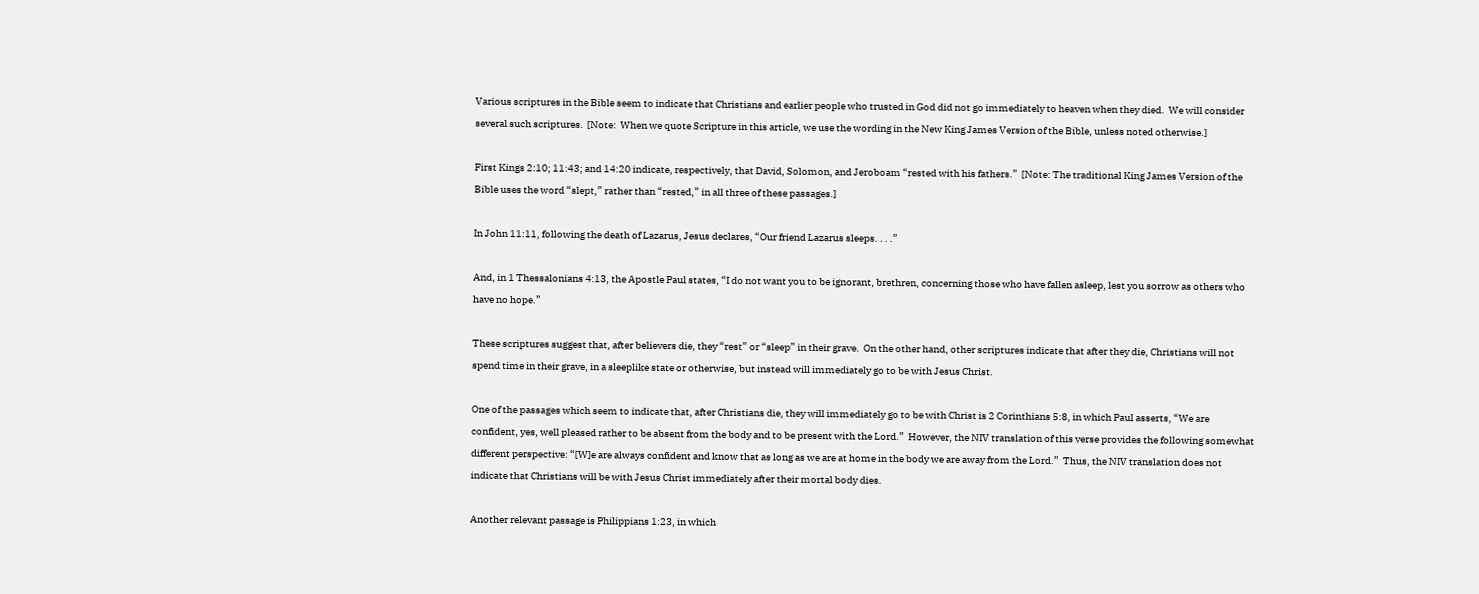Various scriptures in the Bible seem to indicate that Christians and earlier people who trusted in God did not go immediately to heaven when they died.  We will consider several such scriptures.  [Note:  When we quote Scripture in this article, we use the wording in the New King James Version of the Bible, unless noted otherwise.]

First Kings 2:10; 11:43; and 14:20 indicate, respectively, that David, Solomon, and Jeroboam “rested with his fathers.”  [Note: The traditional King James Version of the Bible uses the word “slept,” rather than “rested,” in all three of these passages.]

In John 11:11, following the death of Lazarus, Jesus declares, “Our friend Lazarus sleeps. . . .”

And, in 1 Thessalonians 4:13, the Apostle Paul states, “I do not want you to be ignorant, brethren, concerning those who have fallen asleep, lest you sorrow as others who have no hope.”

These scriptures suggest that, after believers die, they “rest” or “sleep” in their grave.  On the other hand, other scriptures indicate that after they die, Christians will not spend time in their grave, in a sleeplike state or otherwise, but instead will immediately go to be with Jesus Christ.

One of the passages which seem to indicate that, after Christians die, they will immediately go to be with Christ is 2 Corinthians 5:8, in which Paul asserts, “We are confident, yes, well pleased rather to be absent from the body and to be present with the Lord.”  However, the NIV translation of this verse provides the following somewhat different perspective: “[W]e are always confident and know that as long as we are at home in the body we are away from the Lord.”  Thus, the NIV translation does not indicate that Christians will be with Jesus Christ immediately after their mortal body dies.

Another relevant passage is Philippians 1:23, in which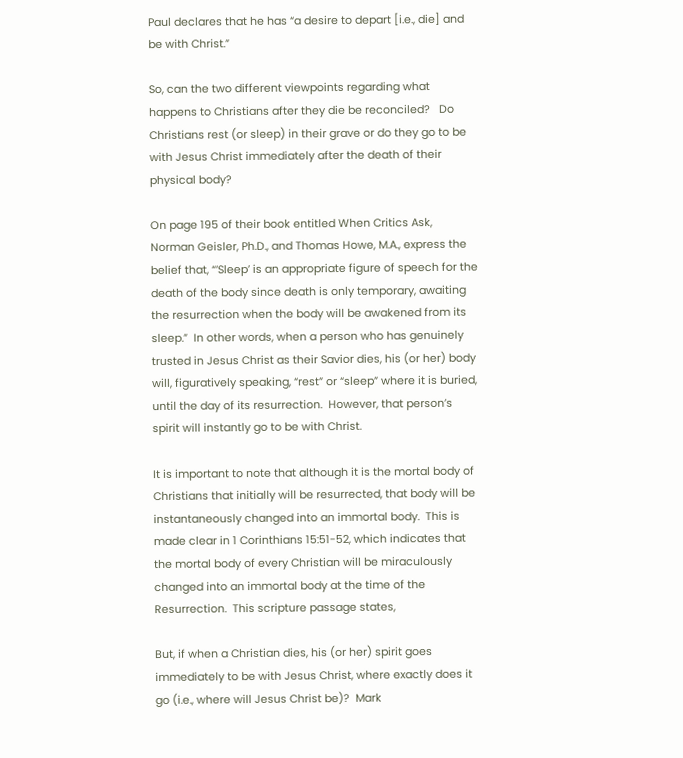Paul declares that he has “a desire to depart [i.e., die] and be with Christ.”

So, can the two different viewpoints regarding what happens to Christians after they die be reconciled?   Do Christians rest (or sleep) in their grave or do they go to be with Jesus Christ immediately after the death of their physical body?

On page 195 of their book entitled When Critics Ask, Norman Geisler, Ph.D., and Thomas Howe, M.A., express the belief that, “’Sleep’ is an appropriate figure of speech for the death of the body since death is only temporary, awaiting the resurrection when the body will be awakened from its sleep.”  In other words, when a person who has genuinely trusted in Jesus Christ as their Savior dies, his (or her) body will, figuratively speaking, “rest” or “sleep” where it is buried, until the day of its resurrection.  However, that person’s spirit will instantly go to be with Christ.

It is important to note that although it is the mortal body of Christians that initially will be resurrected, that body will be instantaneously changed into an immortal body.  This is made clear in 1 Corinthians 15:51-52, which indicates that the mortal body of every Christian will be miraculously changed into an immortal body at the time of the Resurrection.  This scripture passage states,

But, if when a Christian dies, his (or her) spirit goes immediately to be with Jesus Christ, where exactly does it go (i.e., where will Jesus Christ be)?  Mark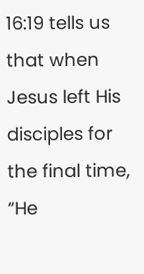16:19 tells us that when Jesus left His disciples for the final time, “He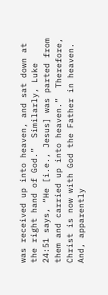was received up into heaven, and sat down at the right hand of God.”  Similarly, Luke 24:51 says, “He [i.e., Jesus] was parted from them and carried up into heaven.”  Therefore, Christ is now with God the Father in heaven.  And, apparently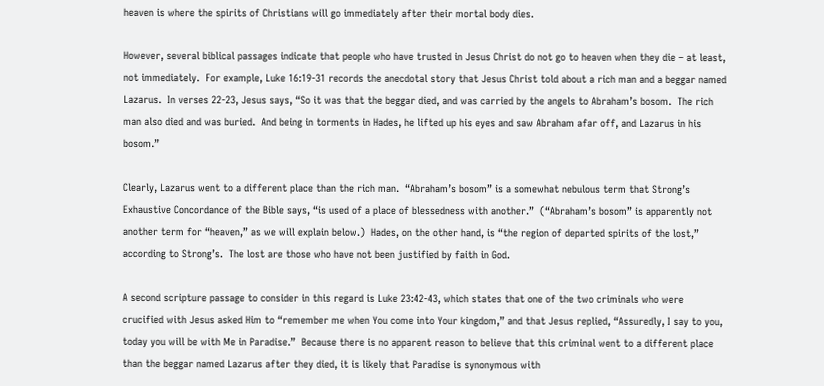heaven is where the spirits of Christians will go immediately after their mortal body dies.

However, several biblical passages indicate that people who have trusted in Jesus Christ do not go to heaven when they die – at least, not immediately.  For example, Luke 16:19-31 records the anecdotal story that Jesus Christ told about a rich man and a beggar named Lazarus.  In verses 22-23, Jesus says, “So it was that the beggar died, and was carried by the angels to Abraham’s bosom.  The rich man also died and was buried.  And being in torments in Hades, he lifted up his eyes and saw Abraham afar off, and Lazarus in his bosom.”

Clearly, Lazarus went to a different place than the rich man.  “Abraham’s bosom” is a somewhat nebulous term that Strong’s Exhaustive Concordance of the Bible says, “is used of a place of blessedness with another.”  (“Abraham’s bosom” is apparently not another term for “heaven,” as we will explain below.)  Hades, on the other hand, is “the region of departed spirits of the lost,” according to Strong’s.  The lost are those who have not been justified by faith in God.

A second scripture passage to consider in this regard is Luke 23:42-43, which states that one of the two criminals who were crucified with Jesus asked Him to “remember me when You come into Your kingdom,” and that Jesus replied, “Assuredly, I say to you, today you will be with Me in Paradise.”  Because there is no apparent reason to believe that this criminal went to a different place than the beggar named Lazarus after they died, it is likely that Paradise is synonymous with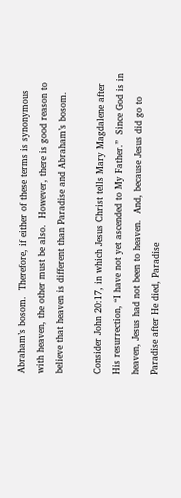Abraham’s bosom.  Therefore, if either of these terms is synonymous with heaven, the other must be also.  However, there is good reason to believe that heaven is different than Paradise and Abraham’s bosom.

Consider John 20:17, in which Jesus Christ tells Mary Magdalene after His resurrection, “I have not yet ascended to My Father.”  Since God is in heaven, Jesus had not been to heaven.  And, because Jesus did go to Paradise after He died, Paradise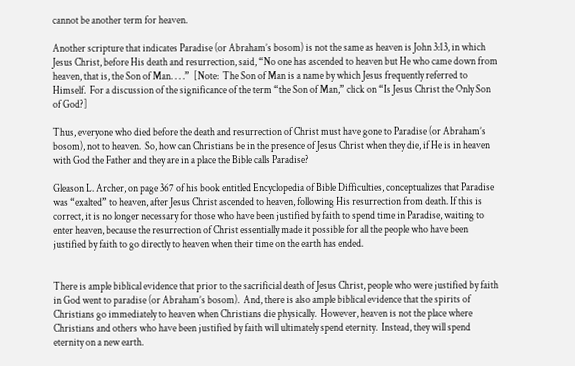cannot be another term for heaven.

Another scripture that indicates Paradise (or Abraham’s bosom) is not the same as heaven is John 3:13, in which Jesus Christ, before His death and resurrection, said, “No one has ascended to heaven but He who came down from heaven, that is, the Son of Man. . . .”  [Note:  The Son of Man is a name by which Jesus frequently referred to Himself.  For a discussion of the significance of the term “the Son of Man,” click on “Is Jesus Christ the Only Son of God?]

Thus, everyone who died before the death and resurrection of Christ must have gone to Paradise (or Abraham’s bosom), not to heaven.  So, how can Christians be in the presence of Jesus Christ when they die, if He is in heaven with God the Father and they are in a place the Bible calls Paradise?

Gleason L. Archer, on page 367 of his book entitled Encyclopedia of Bible Difficulties, conceptualizes that Paradise was “exalted” to heaven, after Jesus Christ ascended to heaven, following His resurrection from death. If this is correct, it is no longer necessary for those who have been justified by faith to spend time in Paradise, waiting to enter heaven, because the resurrection of Christ essentially made it possible for all the people who have been justified by faith to go directly to heaven when their time on the earth has ended.


There is ample biblical evidence that prior to the sacrificial death of Jesus Christ, people who were justified by faith in God went to paradise (or Abraham’s bosom).  And, there is also ample biblical evidence that the spirits of Christians go immediately to heaven when Christians die physically.  However, heaven is not the place where Christians and others who have been justified by faith will ultimately spend eternity.  Instead, they will spend eternity on a new earth.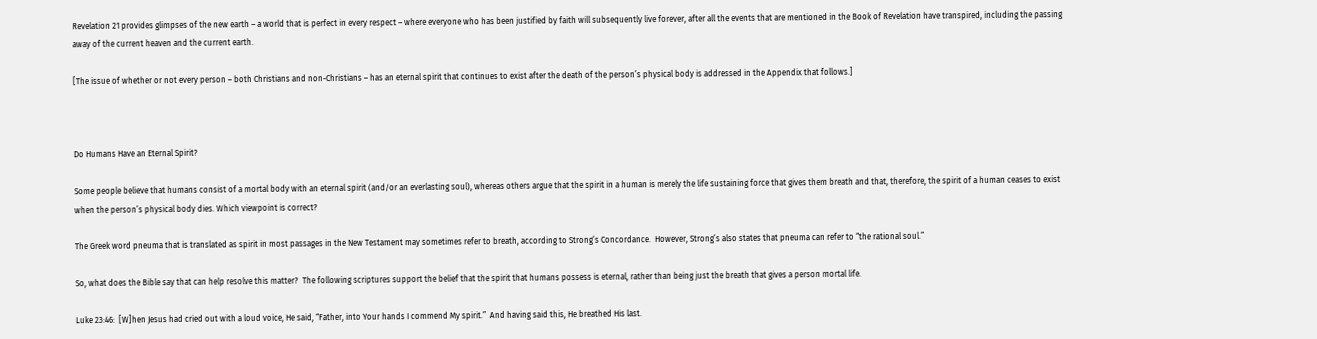Revelation 21 provides glimpses of the new earth – a world that is perfect in every respect – where everyone who has been justified by faith will subsequently live forever, after all the events that are mentioned in the Book of Revelation have transpired, including the passing away of the current heaven and the current earth.

[The issue of whether or not every person – both Christians and non-Christians – has an eternal spirit that continues to exist after the death of the person’s physical body is addressed in the Appendix that follows.]



Do Humans Have an Eternal Spirit?

Some people believe that humans consist of a mortal body with an eternal spirit (and/or an everlasting soul), whereas others argue that the spirit in a human is merely the life sustaining force that gives them breath and that, therefore, the spirit of a human ceases to exist when the person’s physical body dies. Which viewpoint is correct?

The Greek word pneuma that is translated as spirit in most passages in the New Testament may sometimes refer to breath, according to Strong’s Concordance.  However, Strong’s also states that pneuma can refer to “the rational soul.”

So, what does the Bible say that can help resolve this matter?  The following scriptures support the belief that the spirit that humans possess is eternal, rather than being just the breath that gives a person mortal life.

Luke 23:46:  [W]hen Jesus had cried out with a loud voice, He said, “Father, into Your hands I commend My spirit.”  And having said this, He breathed His last.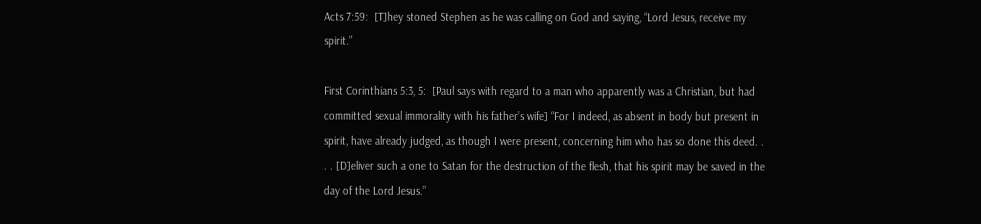Acts 7:59:  [T]hey stoned Stephen as he was calling on God and saying, “Lord Jesus, receive my spirit.”

First Corinthians 5:3, 5:  [Paul says with regard to a man who apparently was a Christian, but had committed sexual immorality with his father’s wife] “For I indeed, as absent in body but present in spirit, have already judged, as though I were present, concerning him who has so done this deed. . . . [D]eliver such a one to Satan for the destruction of the flesh, that his spirit may be saved in the day of the Lord Jesus.”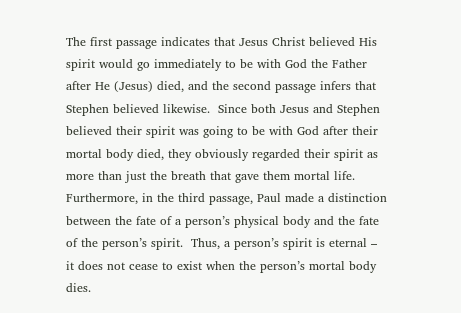The first passage indicates that Jesus Christ believed His spirit would go immediately to be with God the Father after He (Jesus) died, and the second passage infers that Stephen believed likewise.  Since both Jesus and Stephen believed their spirit was going to be with God after their mortal body died, they obviously regarded their spirit as more than just the breath that gave them mortal life.  Furthermore, in the third passage, Paul made a distinction between the fate of a person’s physical body and the fate of the person’s spirit.  Thus, a person’s spirit is eternal – it does not cease to exist when the person’s mortal body dies.